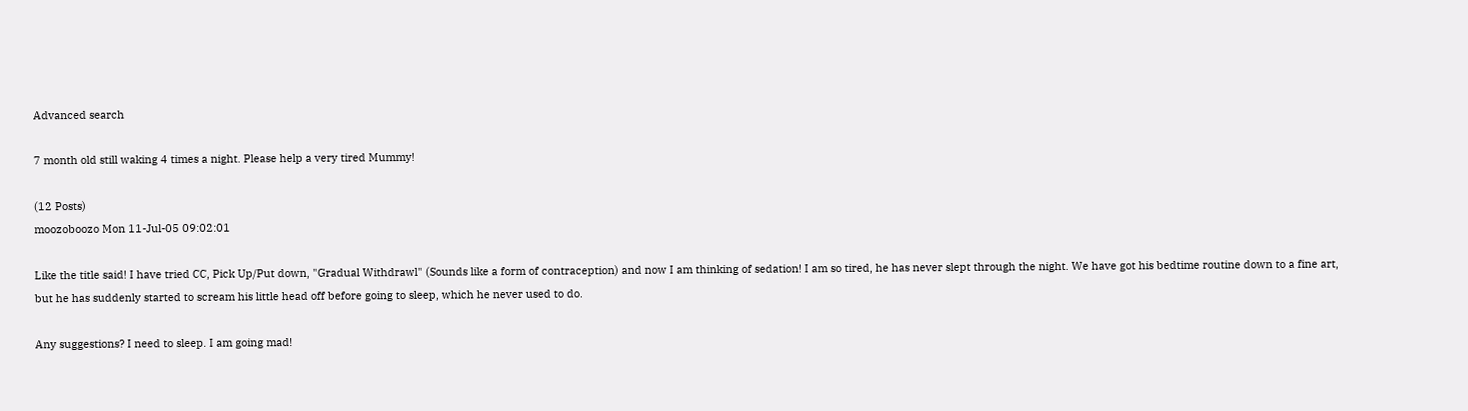Advanced search

7 month old still waking 4 times a night. Please help a very tired Mummy!

(12 Posts)
moozoboozo Mon 11-Jul-05 09:02:01

Like the title said! I have tried CC, Pick Up/Put down, "Gradual Withdrawl" (Sounds like a form of contraception) and now I am thinking of sedation! I am so tired, he has never slept through the night. We have got his bedtime routine down to a fine art, but he has suddenly started to scream his little head off before going to sleep, which he never used to do.

Any suggestions? I need to sleep. I am going mad!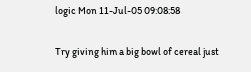logic Mon 11-Jul-05 09:08:58

Try giving him a big bowl of cereal just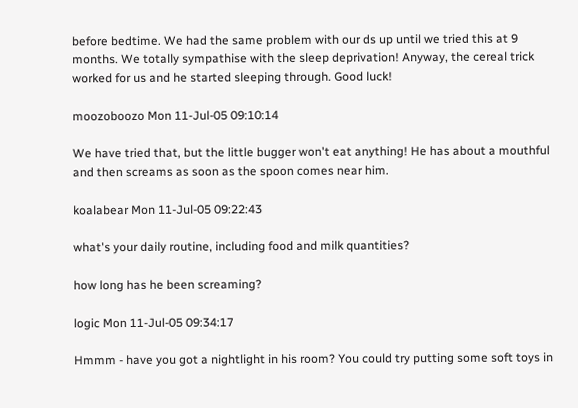before bedtime. We had the same problem with our ds up until we tried this at 9 months. We totally sympathise with the sleep deprivation! Anyway, the cereal trick worked for us and he started sleeping through. Good luck!

moozoboozo Mon 11-Jul-05 09:10:14

We have tried that, but the little bugger won't eat anything! He has about a mouthful and then screams as soon as the spoon comes near him.

koalabear Mon 11-Jul-05 09:22:43

what's your daily routine, including food and milk quantities?

how long has he been screaming?

logic Mon 11-Jul-05 09:34:17

Hmmm - have you got a nightlight in his room? You could try putting some soft toys in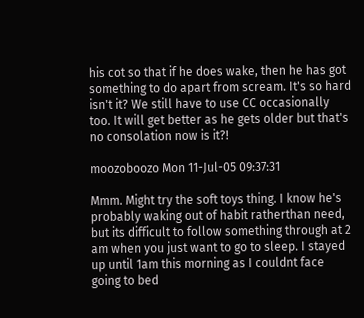his cot so that if he does wake, then he has got something to do apart from scream. It's so hard isn't it? We still have to use CC occasionally too. It will get better as he gets older but that's no consolation now is it?!

moozoboozo Mon 11-Jul-05 09:37:31

Mmm. Might try the soft toys thing. I know he's probably waking out of habit ratherthan need, but its difficult to follow something through at 2 am when you just want to go to sleep. I stayed up until 1am this morning as I couldnt face going to bed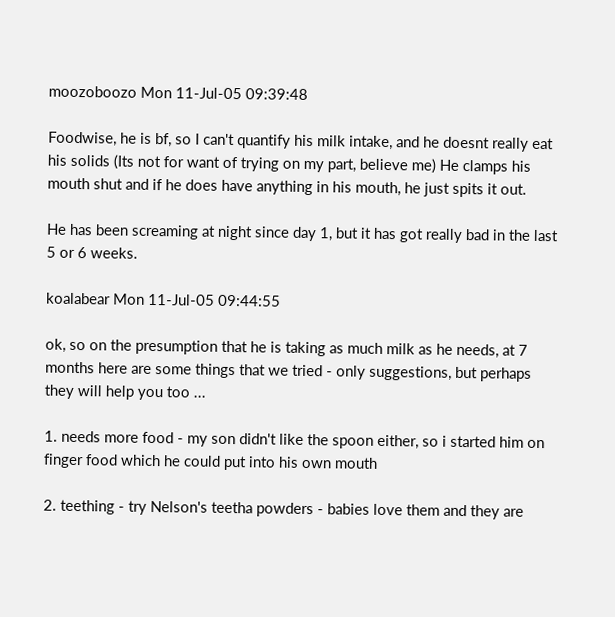moozoboozo Mon 11-Jul-05 09:39:48

Foodwise, he is bf, so I can't quantify his milk intake, and he doesnt really eat his solids (Its not for want of trying on my part, believe me) He clamps his mouth shut and if he does have anything in his mouth, he just spits it out.

He has been screaming at night since day 1, but it has got really bad in the last 5 or 6 weeks.

koalabear Mon 11-Jul-05 09:44:55

ok, so on the presumption that he is taking as much milk as he needs, at 7 months here are some things that we tried - only suggestions, but perhaps they will help you too ...

1. needs more food - my son didn't like the spoon either, so i started him on finger food which he could put into his own mouth

2. teething - try Nelson's teetha powders - babies love them and they are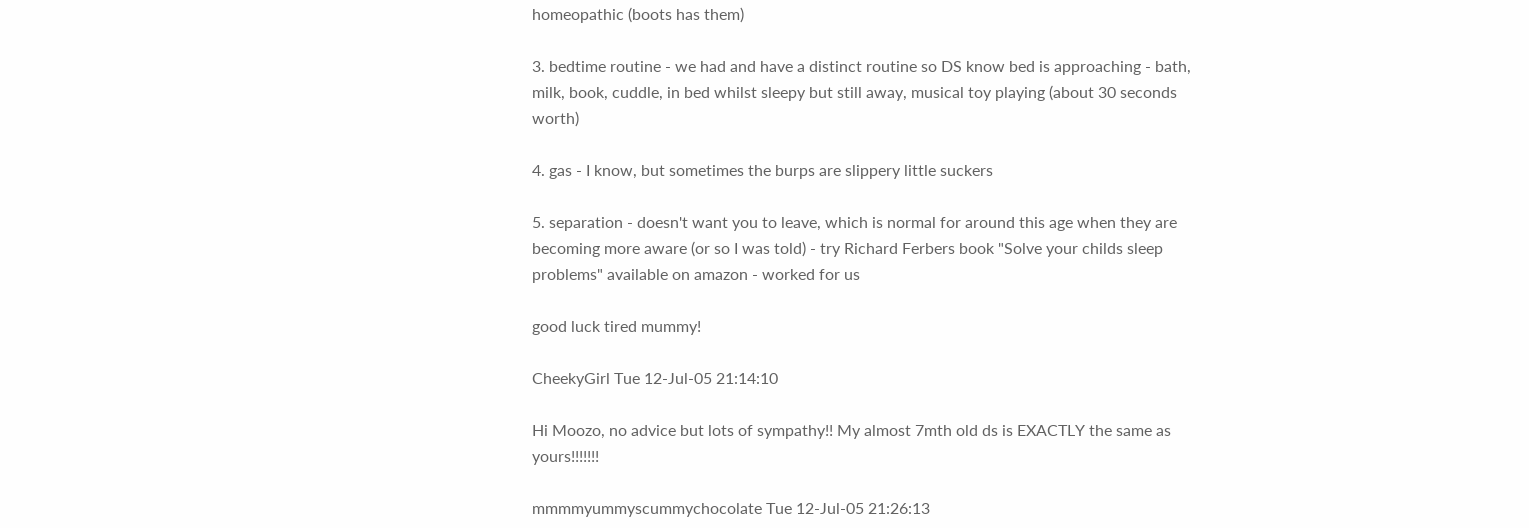homeopathic (boots has them)

3. bedtime routine - we had and have a distinct routine so DS know bed is approaching - bath, milk, book, cuddle, in bed whilst sleepy but still away, musical toy playing (about 30 seconds worth)

4. gas - I know, but sometimes the burps are slippery little suckers

5. separation - doesn't want you to leave, which is normal for around this age when they are becoming more aware (or so I was told) - try Richard Ferbers book "Solve your childs sleep problems" available on amazon - worked for us

good luck tired mummy!

CheekyGirl Tue 12-Jul-05 21:14:10

Hi Moozo, no advice but lots of sympathy!! My almost 7mth old ds is EXACTLY the same as yours!!!!!!!

mmmmyummyscummychocolate Tue 12-Jul-05 21:26:13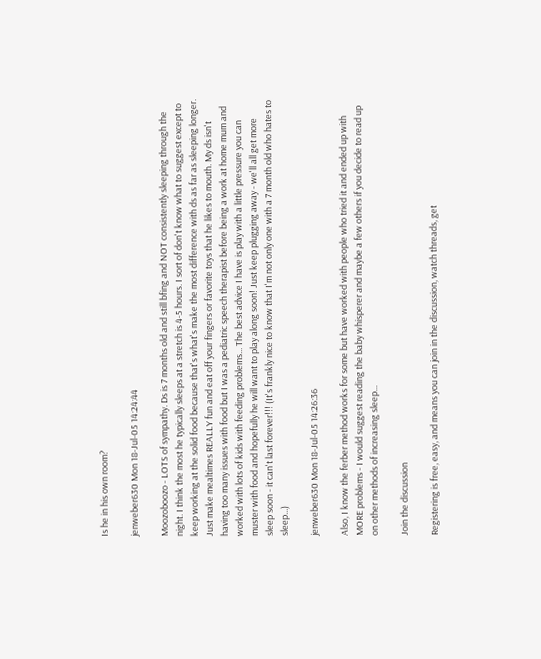Is he in his own room?

jenweber630 Mon 18-Jul-05 14:24:44

Moozoboozo - LOTS of sympathy. Ds is 7 months old and still bfing and NOT consistently sleeping through the night. I think the most he typically sleeps at a stretch is 4-5 hours. I sort of don't know what to suggest except to keep working at the solid food because that's what's make the most difference with ds as far as sleeping longer. Just make mealtimes REALLY fun and eat off your fingers or favorite toys that he likes to mouth. My ds isn't having too many issues with food but I was a pediatric speech therapist before being a work at home mum and worked with lots of kids with feeding problems... The best advice I have is play with a little pressure you can muster with food and hopefully he will want to play along soon! Just keep plugging away - we'll all get more sleep soon - it can't last forever!!! (It's frankly nice to know that I'm not only one with a 7 month old who hates to sleep...)

jenweber630 Mon 18-Jul-05 14:26:36

Also, I know the ferber method works for some but have worked with people who tried it and ended up with MORE problems - I would suggest reading the baby whisperer and maybe a few others if you decide to read up on other methods of increasing sleep...

Join the discussion

Registering is free, easy, and means you can join in the discussion, watch threads, get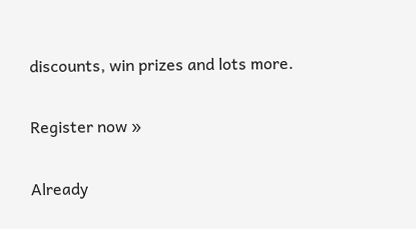discounts, win prizes and lots more.

Register now »

Already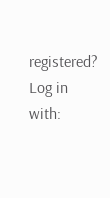registered? Log in with: